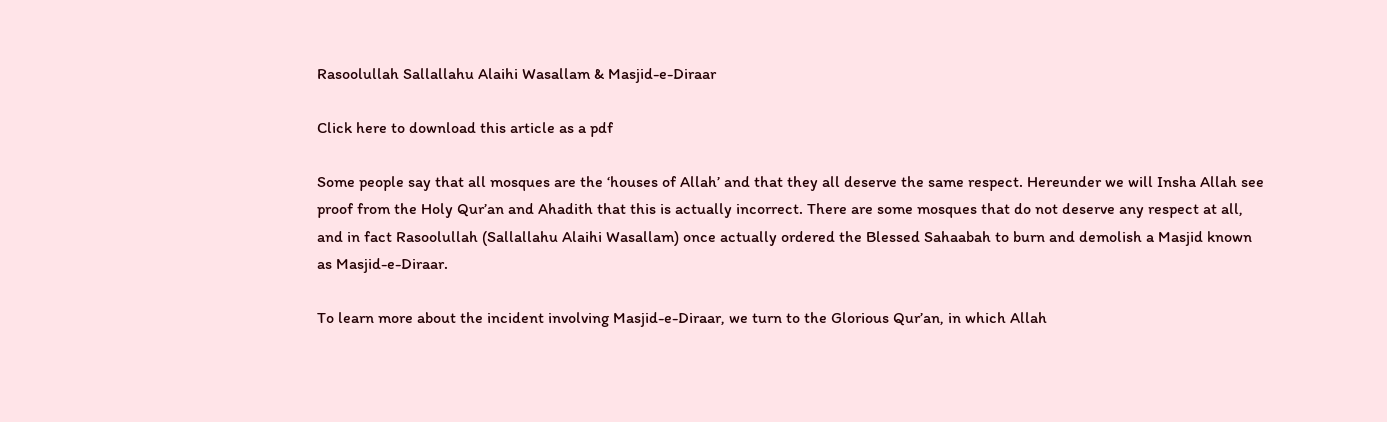Rasoolullah Sallallahu Alaihi Wasallam & Masjid-e-Diraar

Click here to download this article as a pdf

Some people say that all mosques are the ‘houses of Allah’ and that they all deserve the same respect. Hereunder we will Insha Allah see proof from the Holy Qur’an and Ahadith that this is actually incorrect. There are some mosques that do not deserve any respect at all, and in fact Rasoolullah (Sallallahu Alaihi Wasallam) once actually ordered the Blessed Sahaabah to burn and demolish a Masjid known as Masjid-e-Diraar.

To learn more about the incident involving Masjid-e-Diraar, we turn to the Glorious Qur’an, in which Allah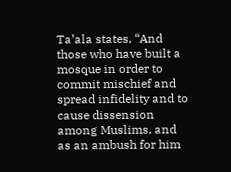Ta’ala states, “And those who have built a mosque in order to commit mischief and spread infidelity and to cause dissension among Muslims, and as an ambush for him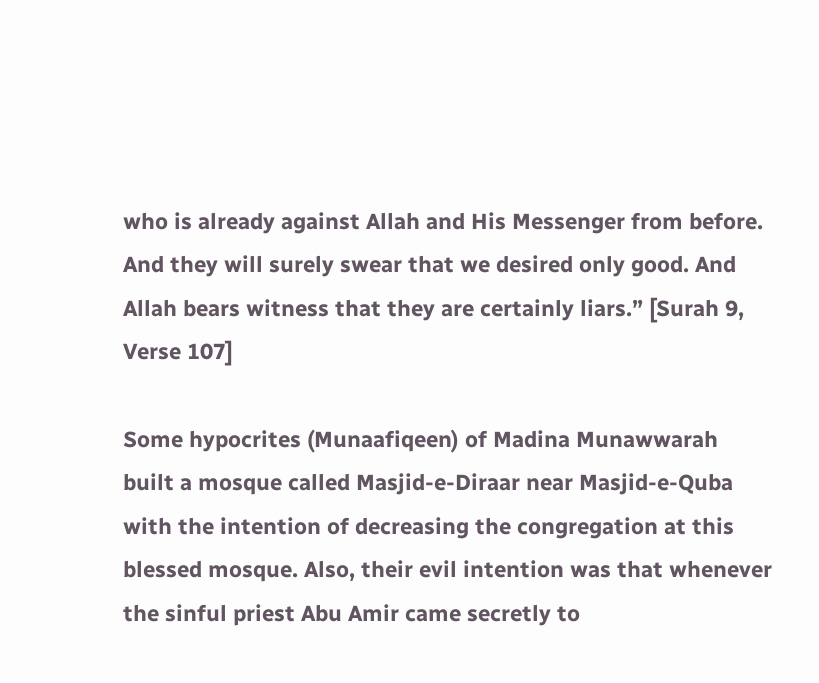who is already against Allah and His Messenger from before. And they will surely swear that we desired only good. And Allah bears witness that they are certainly liars.” [Surah 9, Verse 107]

Some hypocrites (Munaafiqeen) of Madina Munawwarah built a mosque called Masjid-e-Diraar near Masjid-e-Quba with the intention of decreasing the congregation at this blessed mosque. Also, their evil intention was that whenever the sinful priest Abu Amir came secretly to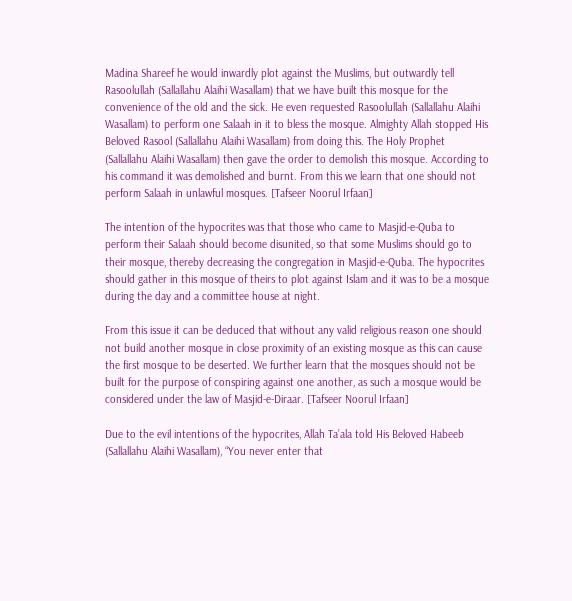Madina Shareef he would inwardly plot against the Muslims, but outwardly tell Rasoolullah (Sallallahu Alaihi Wasallam) that we have built this mosque for the convenience of the old and the sick. He even requested Rasoolullah (Sallallahu Alaihi Wasallam) to perform one Salaah in it to bless the mosque. Almighty Allah stopped His Beloved Rasool (Sallallahu Alaihi Wasallam) from doing this. The Holy Prophet (Sallallahu Alaihi Wasallam) then gave the order to demolish this mosque. According to his command it was demolished and burnt. From this we learn that one should not perform Salaah in unlawful mosques. [Tafseer Noorul Irfaan]

The intention of the hypocrites was that those who came to Masjid-e-Quba to perform their Salaah should become disunited, so that some Muslims should go to their mosque, thereby decreasing the congregation in Masjid-e-Quba. The hypocrites should gather in this mosque of theirs to plot against Islam and it was to be a mosque during the day and a committee house at night.

From this issue it can be deduced that without any valid religious reason one should not build another mosque in close proximity of an existing mosque as this can cause the first mosque to be deserted. We further learn that the mosques should not be built for the purpose of conspiring against one another, as such a mosque would be considered under the law of Masjid-e-Diraar. [Tafseer Noorul Irfaan]

Due to the evil intentions of the hypocrites, Allah Ta’ala told His Beloved Habeeb (Sallallahu Alaihi Wasallam), “You never enter that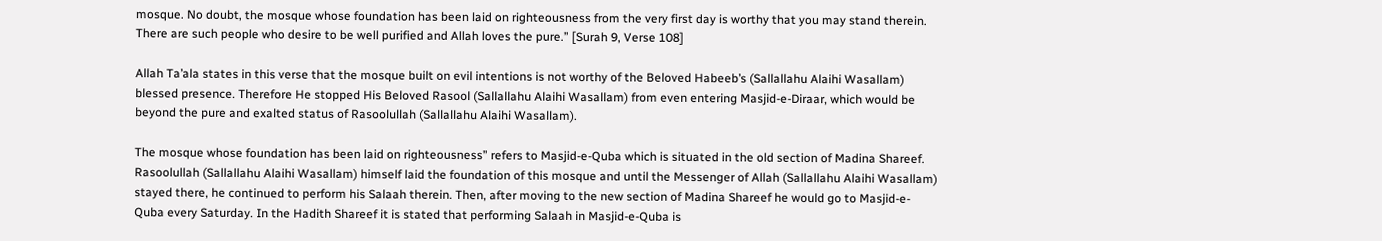mosque. No doubt, the mosque whose foundation has been laid on righteousness from the very first day is worthy that you may stand therein. There are such people who desire to be well purified and Allah loves the pure.” [Surah 9, Verse 108]

Allah Ta’ala states in this verse that the mosque built on evil intentions is not worthy of the Beloved Habeeb’s (Sallallahu Alaihi Wasallam) blessed presence. Therefore He stopped His Beloved Rasool (Sallallahu Alaihi Wasallam) from even entering Masjid-e-Diraar, which would be beyond the pure and exalted status of Rasoolullah (Sallallahu Alaihi Wasallam).

The mosque whose foundation has been laid on righteousness” refers to Masjid-e-Quba which is situated in the old section of Madina Shareef. Rasoolullah (Sallallahu Alaihi Wasallam) himself laid the foundation of this mosque and until the Messenger of Allah (Sallallahu Alaihi Wasallam) stayed there, he continued to perform his Salaah therein. Then, after moving to the new section of Madina Shareef he would go to Masjid-e-Quba every Saturday. In the Hadith Shareef it is stated that performing Salaah in Masjid-e-Quba is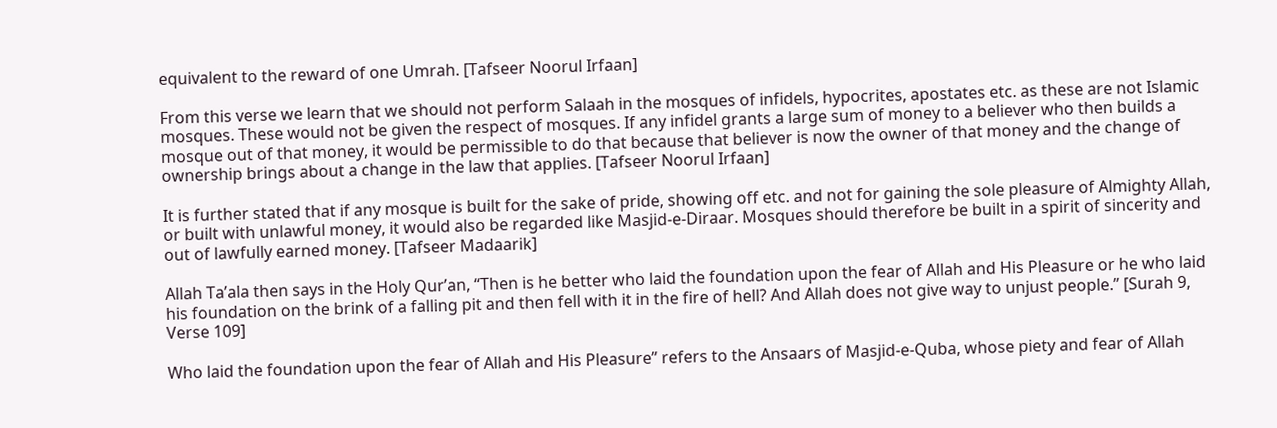equivalent to the reward of one Umrah. [Tafseer Noorul Irfaan]

From this verse we learn that we should not perform Salaah in the mosques of infidels, hypocrites, apostates etc. as these are not Islamic mosques. These would not be given the respect of mosques. If any infidel grants a large sum of money to a believer who then builds a mosque out of that money, it would be permissible to do that because that believer is now the owner of that money and the change of ownership brings about a change in the law that applies. [Tafseer Noorul Irfaan]

It is further stated that if any mosque is built for the sake of pride, showing off etc. and not for gaining the sole pleasure of Almighty Allah, or built with unlawful money, it would also be regarded like Masjid-e-Diraar. Mosques should therefore be built in a spirit of sincerity and out of lawfully earned money. [Tafseer Madaarik]

Allah Ta’ala then says in the Holy Qur’an, “Then is he better who laid the foundation upon the fear of Allah and His Pleasure or he who laid his foundation on the brink of a falling pit and then fell with it in the fire of hell? And Allah does not give way to unjust people.” [Surah 9, Verse 109]

Who laid the foundation upon the fear of Allah and His Pleasure” refers to the Ansaars of Masjid-e-Quba, whose piety and fear of Allah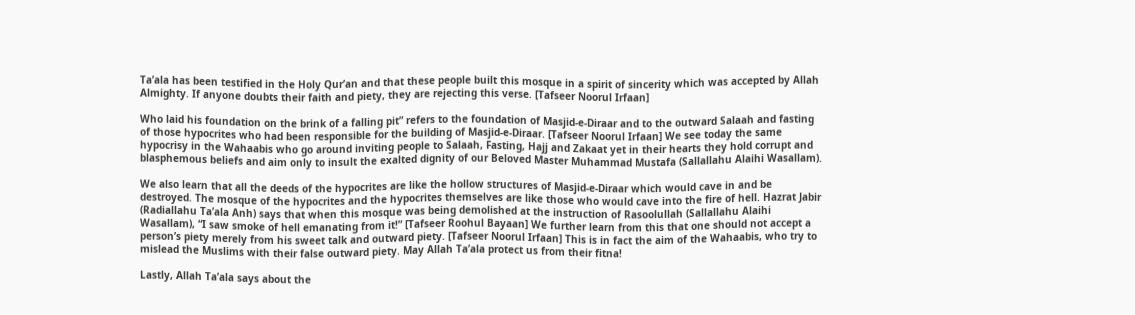Ta’ala has been testified in the Holy Qur’an and that these people built this mosque in a spirit of sincerity which was accepted by Allah Almighty. If anyone doubts their faith and piety, they are rejecting this verse. [Tafseer Noorul Irfaan]

Who laid his foundation on the brink of a falling pit” refers to the foundation of Masjid-e-Diraar and to the outward Salaah and fasting of those hypocrites who had been responsible for the building of Masjid-e-Diraar. [Tafseer Noorul Irfaan] We see today the same hypocrisy in the Wahaabis who go around inviting people to Salaah, Fasting, Hajj and Zakaat yet in their hearts they hold corrupt and blasphemous beliefs and aim only to insult the exalted dignity of our Beloved Master Muhammad Mustafa (Sallallahu Alaihi Wasallam).

We also learn that all the deeds of the hypocrites are like the hollow structures of Masjid-e-Diraar which would cave in and be destroyed. The mosque of the hypocrites and the hypocrites themselves are like those who would cave into the fire of hell. Hazrat Jabir (Radiallahu Ta’ala Anh) says that when this mosque was being demolished at the instruction of Rasoolullah (Sallallahu Alaihi Wasallam), “I saw smoke of hell emanating from it!” [Tafseer Roohul Bayaan] We further learn from this that one should not accept a person’s piety merely from his sweet talk and outward piety. [Tafseer Noorul Irfaan] This is in fact the aim of the Wahaabis, who try to mislead the Muslims with their false outward piety. May Allah Ta’ala protect us from their fitna!

Lastly, Allah Ta’ala says about the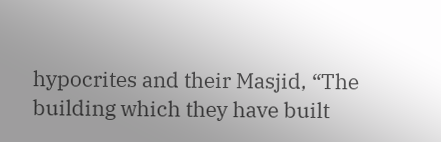hypocrites and their Masjid, “The building which they have built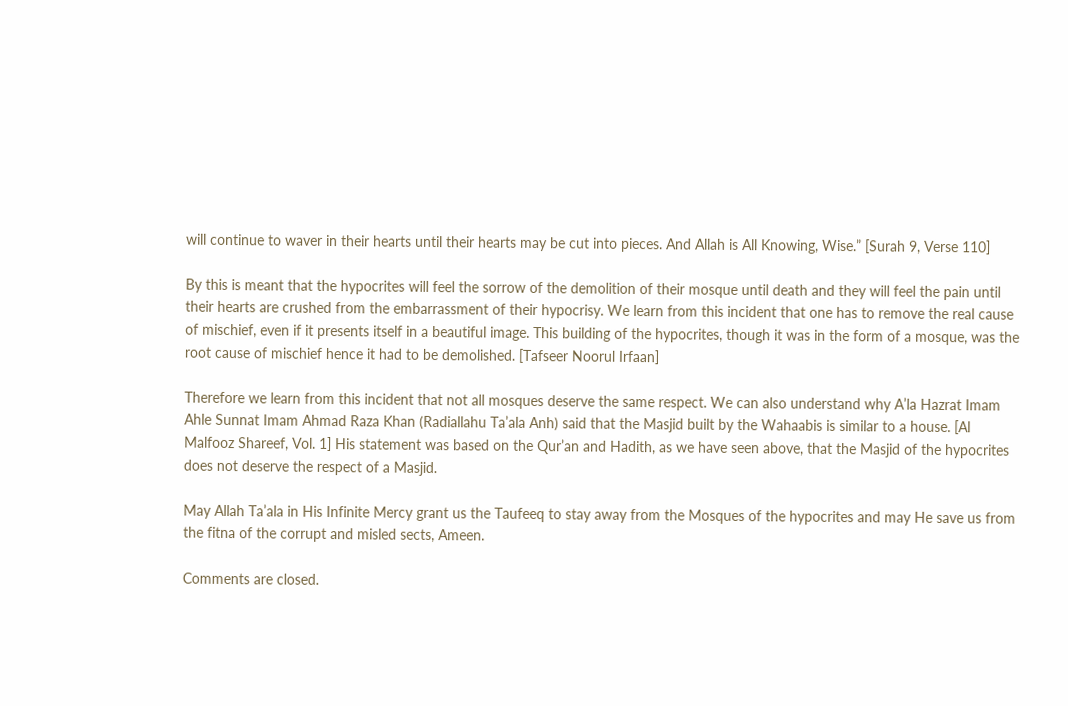will continue to waver in their hearts until their hearts may be cut into pieces. And Allah is All Knowing, Wise.” [Surah 9, Verse 110]

By this is meant that the hypocrites will feel the sorrow of the demolition of their mosque until death and they will feel the pain until their hearts are crushed from the embarrassment of their hypocrisy. We learn from this incident that one has to remove the real cause of mischief, even if it presents itself in a beautiful image. This building of the hypocrites, though it was in the form of a mosque, was the root cause of mischief hence it had to be demolished. [Tafseer Noorul Irfaan]

Therefore we learn from this incident that not all mosques deserve the same respect. We can also understand why A’la Hazrat Imam Ahle Sunnat Imam Ahmad Raza Khan (Radiallahu Ta’ala Anh) said that the Masjid built by the Wahaabis is similar to a house. [Al Malfooz Shareef, Vol. 1] His statement was based on the Qur’an and Hadith, as we have seen above, that the Masjid of the hypocrites does not deserve the respect of a Masjid.

May Allah Ta’ala in His Infinite Mercy grant us the Taufeeq to stay away from the Mosques of the hypocrites and may He save us from the fitna of the corrupt and misled sects, Ameen.

Comments are closed.